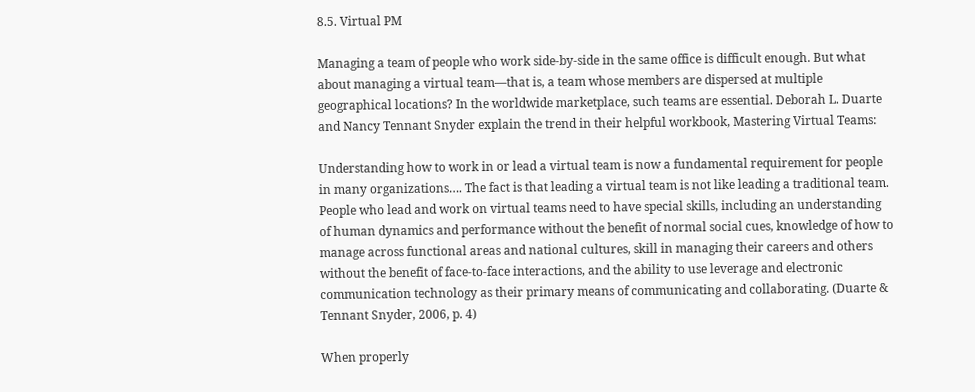8.5. Virtual PM

Managing a team of people who work side-by-side in the same office is difficult enough. But what about managing a virtual team—that is, a team whose members are dispersed at multiple geographical locations? In the worldwide marketplace, such teams are essential. Deborah L. Duarte and Nancy Tennant Snyder explain the trend in their helpful workbook, Mastering Virtual Teams:

Understanding how to work in or lead a virtual team is now a fundamental requirement for people in many organizations…. The fact is that leading a virtual team is not like leading a traditional team. People who lead and work on virtual teams need to have special skills, including an understanding of human dynamics and performance without the benefit of normal social cues, knowledge of how to manage across functional areas and national cultures, skill in managing their careers and others without the benefit of face-to-face interactions, and the ability to use leverage and electronic communication technology as their primary means of communicating and collaborating. (Duarte & Tennant Snyder, 2006, p. 4)

When properly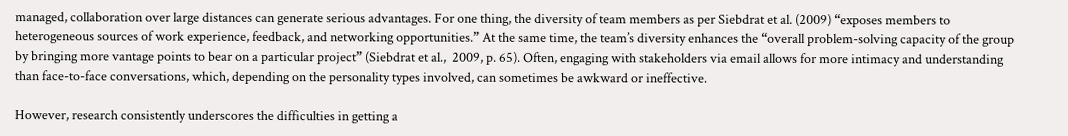managed, collaboration over large distances can generate serious advantages. For one thing, the diversity of team members as per Siebdrat et al. (2009) “exposes members to heterogeneous sources of work experience, feedback, and networking opportunities.” At the same time, the team’s diversity enhances the “overall problem-solving capacity of the group by bringing more vantage points to bear on a particular project” (Siebdrat et al.,  2009, p. 65). Often, engaging with stakeholders via email allows for more intimacy and understanding than face-to-face conversations, which, depending on the personality types involved, can sometimes be awkward or ineffective.

However, research consistently underscores the difficulties in getting a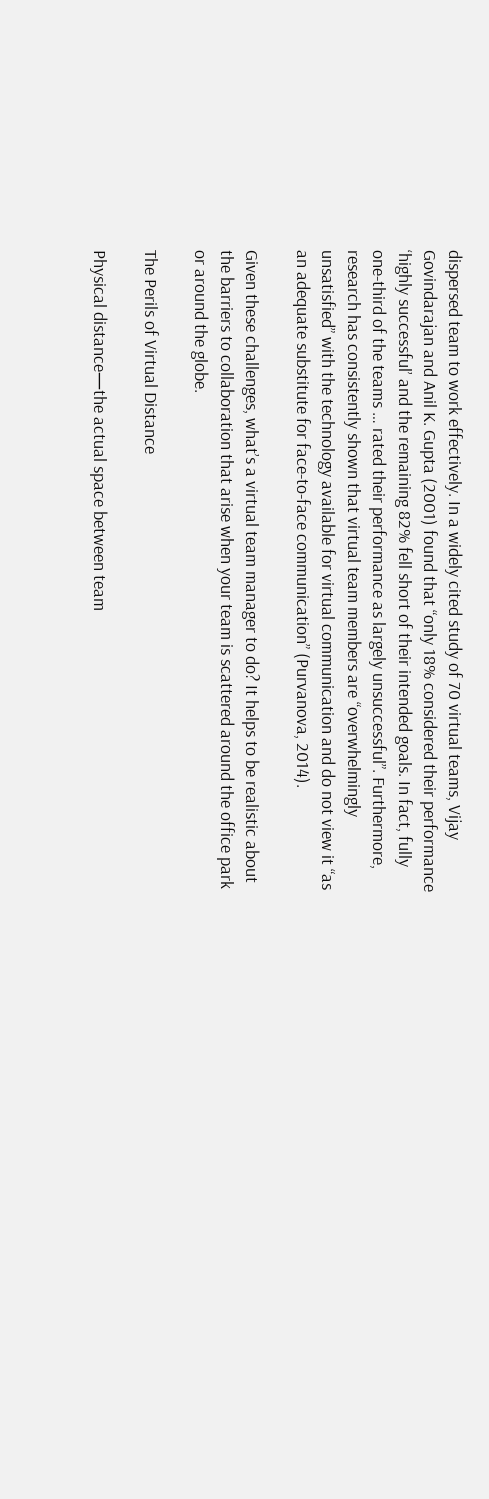dispersed team to work effectively. In a widely cited study of 70 virtual teams, Vijay Govindarajan and Anil K. Gupta (2001) found that “only 18% considered their performance ‘highly successful’ and the remaining 82% fell short of their intended goals. In fact, fully one-third of the teams … rated their performance as largely unsuccessful”. Furthermore, research has consistently shown that virtual team members are “overwhelmingly unsatisfied” with the technology available for virtual communication and do not view it “as an adequate substitute for face-to-face communication” (Purvanova, 2014).

Given these challenges, what’s a virtual team manager to do? It helps to be realistic about the barriers to collaboration that arise when your team is scattered around the office park or around the globe.

The Perils of Virtual Distance

Physical distance—the actual space between team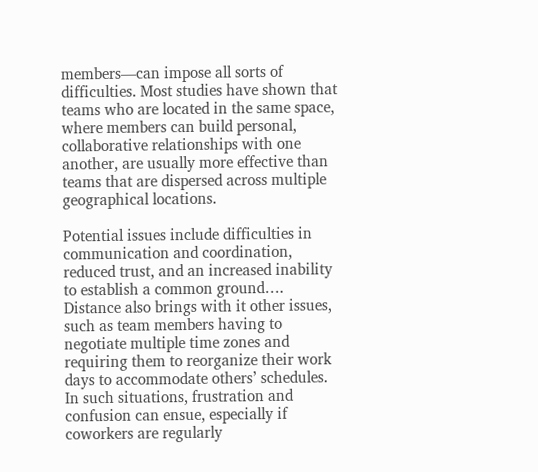members—can impose all sorts of difficulties. Most studies have shown that teams who are located in the same space, where members can build personal, collaborative relationships with one another, are usually more effective than teams that are dispersed across multiple geographical locations.

Potential issues include difficulties in communication and coordination, reduced trust, and an increased inability to establish a common ground…. Distance also brings with it other issues, such as team members having to negotiate multiple time zones and requiring them to reorganize their work days to accommodate others’ schedules. In such situations, frustration and confusion can ensue, especially if coworkers are regularly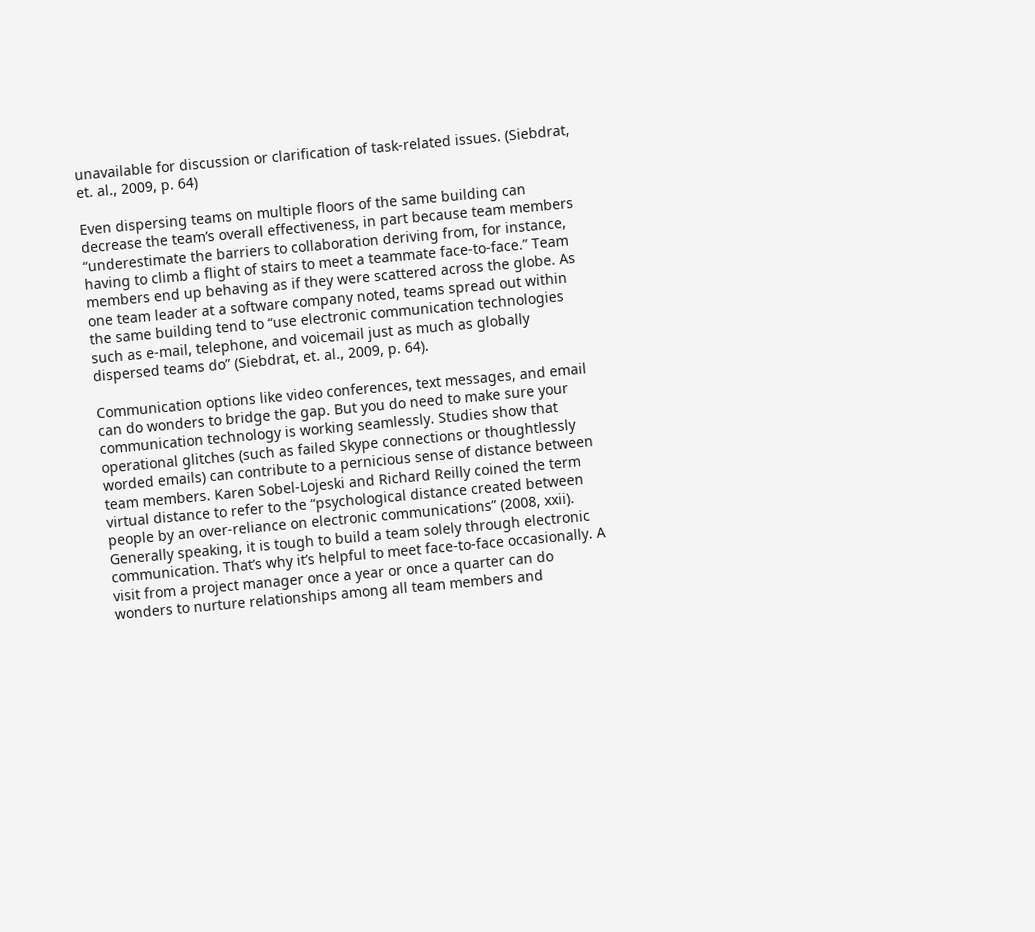unavailable for discussion or clarification of task-related issues. (Siebdrat, et. al., 2009, p. 64)

Even dispersing teams on multiple floors of the same building can decrease the team’s overall effectiveness, in part because team members “underestimate the barriers to collaboration deriving from, for instance, having to climb a flight of stairs to meet a teammate face-to-face.” Team members end up behaving as if they were scattered across the globe. As one team leader at a software company noted, teams spread out within the same building tend to “use electronic communication technologies such as e-mail, telephone, and voicemail just as much as globally dispersed teams do” (Siebdrat, et. al., 2009, p. 64).

Communication options like video conferences, text messages, and email can do wonders to bridge the gap. But you do need to make sure your communication technology is working seamlessly. Studies show that operational glitches (such as failed Skype connections or thoughtlessly worded emails) can contribute to a pernicious sense of distance between team members. Karen Sobel-Lojeski and Richard Reilly coined the term virtual distance to refer to the “psychological distance created between people by an over-reliance on electronic communications” (2008, xxii). Generally speaking, it is tough to build a team solely through electronic communication. That’s why it’s helpful to meet face-to-face occasionally. A visit from a project manager once a year or once a quarter can do wonders to nurture relationships among all team members and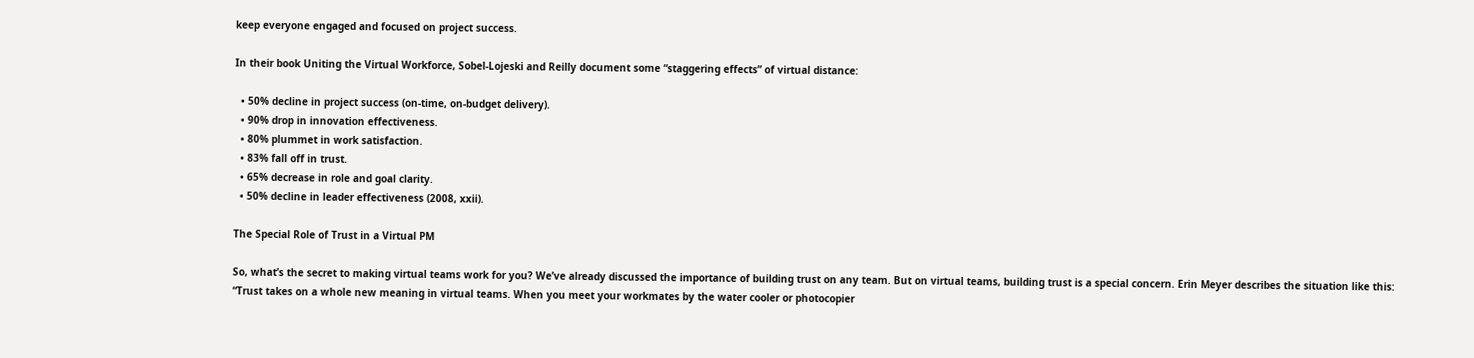keep everyone engaged and focused on project success.

In their book Uniting the Virtual Workforce, Sobel-Lojeski and Reilly document some “staggering effects” of virtual distance:

  • 50% decline in project success (on-time, on-budget delivery).
  • 90% drop in innovation effectiveness.
  • 80% plummet in work satisfaction.
  • 83% fall off in trust.
  • 65% decrease in role and goal clarity.
  • 50% decline in leader effectiveness (2008, xxii).

The Special Role of Trust in a Virtual PM

So, what’s the secret to making virtual teams work for you? We’ve already discussed the importance of building trust on any team. But on virtual teams, building trust is a special concern. Erin Meyer describes the situation like this: “Trust takes on a whole new meaning in virtual teams. When you meet your workmates by the water cooler or photocopier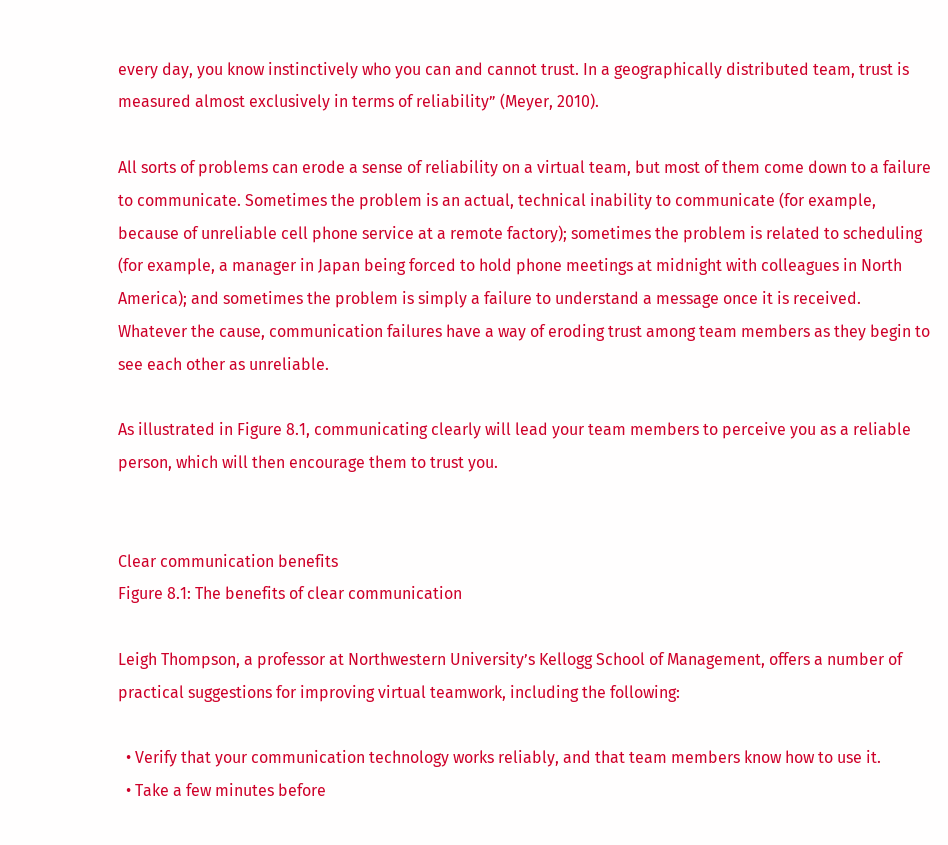every day, you know instinctively who you can and cannot trust. In a geographically distributed team, trust is measured almost exclusively in terms of reliability” (Meyer, 2010).

All sorts of problems can erode a sense of reliability on a virtual team, but most of them come down to a failure to communicate. Sometimes the problem is an actual, technical inability to communicate (for example, because of unreliable cell phone service at a remote factory); sometimes the problem is related to scheduling (for example, a manager in Japan being forced to hold phone meetings at midnight with colleagues in North America); and sometimes the problem is simply a failure to understand a message once it is received. Whatever the cause, communication failures have a way of eroding trust among team members as they begin to see each other as unreliable.

As illustrated in Figure 8.1, communicating clearly will lead your team members to perceive you as a reliable person, which will then encourage them to trust you.


Clear communication benefits
Figure 8.1: The benefits of clear communication

Leigh Thompson, a professor at Northwestern University’s Kellogg School of Management, offers a number of practical suggestions for improving virtual teamwork, including the following:

  • Verify that your communication technology works reliably, and that team members know how to use it.
  • Take a few minutes before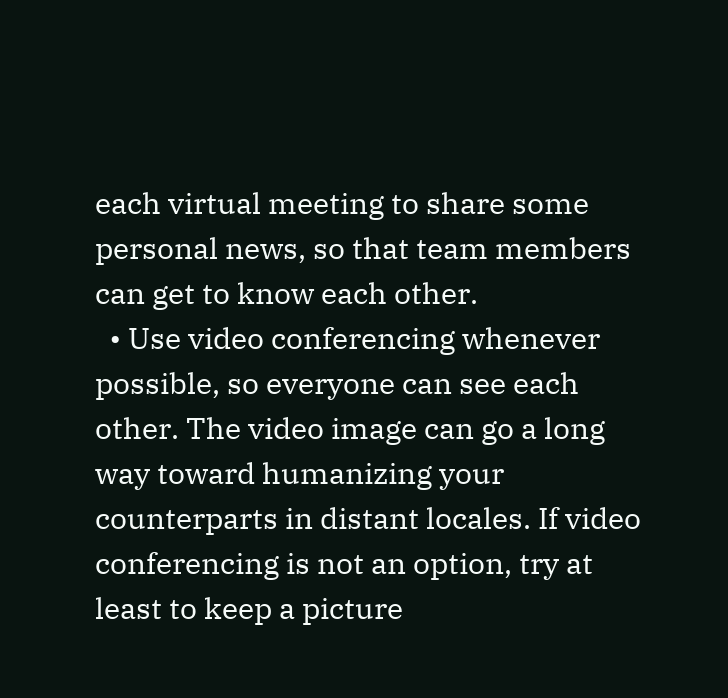each virtual meeting to share some personal news, so that team members can get to know each other.
  • Use video conferencing whenever possible, so everyone can see each other. The video image can go a long way toward humanizing your counterparts in distant locales. If video conferencing is not an option, try at least to keep a picture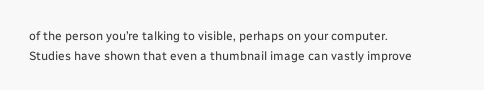of the person you’re talking to visible, perhaps on your computer. Studies have shown that even a thumbnail image can vastly improve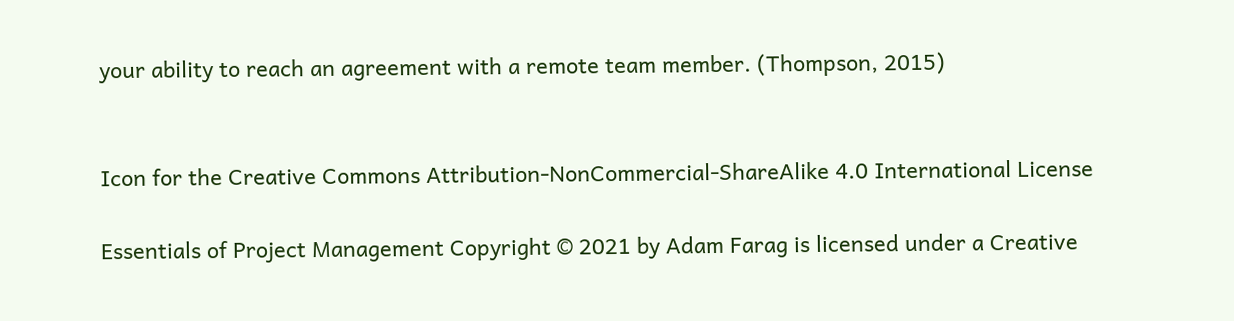your ability to reach an agreement with a remote team member. (Thompson, 2015)


Icon for the Creative Commons Attribution-NonCommercial-ShareAlike 4.0 International License

Essentials of Project Management Copyright © 2021 by Adam Farag is licensed under a Creative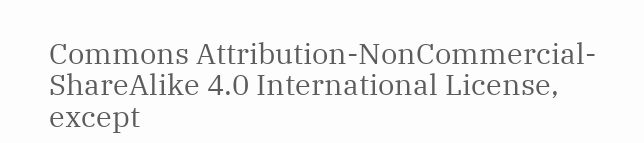Commons Attribution-NonCommercial-ShareAlike 4.0 International License, except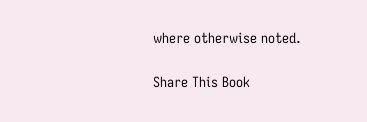where otherwise noted.

Share This Book